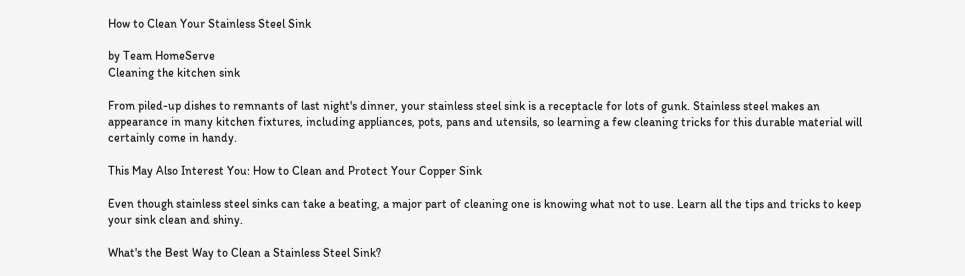How to Clean Your Stainless Steel Sink

by Team HomeServe
Cleaning the kitchen sink

From piled-up dishes to remnants of last night's dinner, your stainless steel sink is a receptacle for lots of gunk. Stainless steel makes an appearance in many kitchen fixtures, including appliances, pots, pans and utensils, so learning a few cleaning tricks for this durable material will certainly come in handy.

This May Also Interest You: How to Clean and Protect Your Copper Sink

Even though stainless steel sinks can take a beating, a major part of cleaning one is knowing what not to use. Learn all the tips and tricks to keep your sink clean and shiny.

What's the Best Way to Clean a Stainless Steel Sink?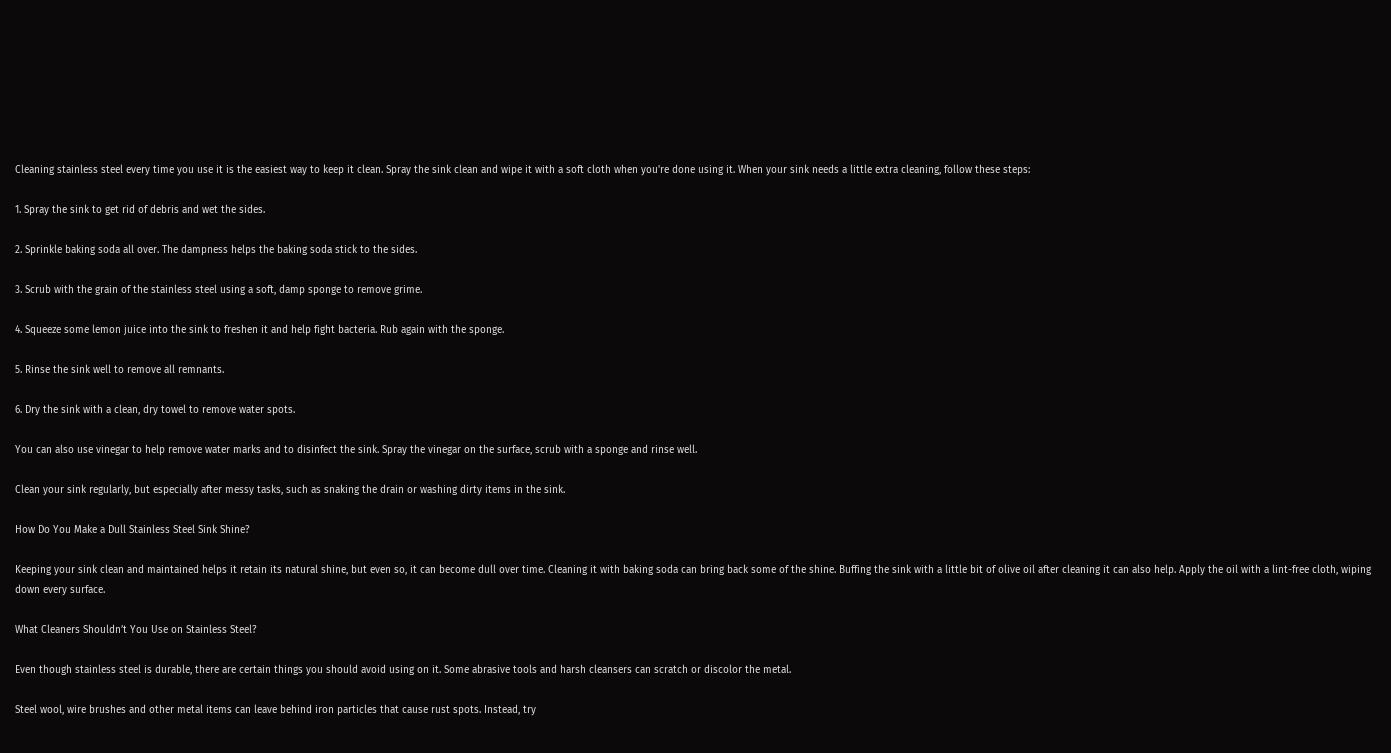Cleaning stainless steel every time you use it is the easiest way to keep it clean. Spray the sink clean and wipe it with a soft cloth when you're done using it. When your sink needs a little extra cleaning, follow these steps:

1. Spray the sink to get rid of debris and wet the sides.

2. Sprinkle baking soda all over. The dampness helps the baking soda stick to the sides.

3. Scrub with the grain of the stainless steel using a soft, damp sponge to remove grime.

4. Squeeze some lemon juice into the sink to freshen it and help fight bacteria. Rub again with the sponge.

5. Rinse the sink well to remove all remnants.

6. Dry the sink with a clean, dry towel to remove water spots.

You can also use vinegar to help remove water marks and to disinfect the sink. Spray the vinegar on the surface, scrub with a sponge and rinse well.

Clean your sink regularly, but especially after messy tasks, such as snaking the drain or washing dirty items in the sink.

How Do You Make a Dull Stainless Steel Sink Shine?

Keeping your sink clean and maintained helps it retain its natural shine, but even so, it can become dull over time. Cleaning it with baking soda can bring back some of the shine. Buffing the sink with a little bit of olive oil after cleaning it can also help. Apply the oil with a lint-free cloth, wiping down every surface.

What Cleaners Shouldn’t You Use on Stainless Steel?

Even though stainless steel is durable, there are certain things you should avoid using on it. Some abrasive tools and harsh cleansers can scratch or discolor the metal.

Steel wool, wire brushes and other metal items can leave behind iron particles that cause rust spots. Instead, try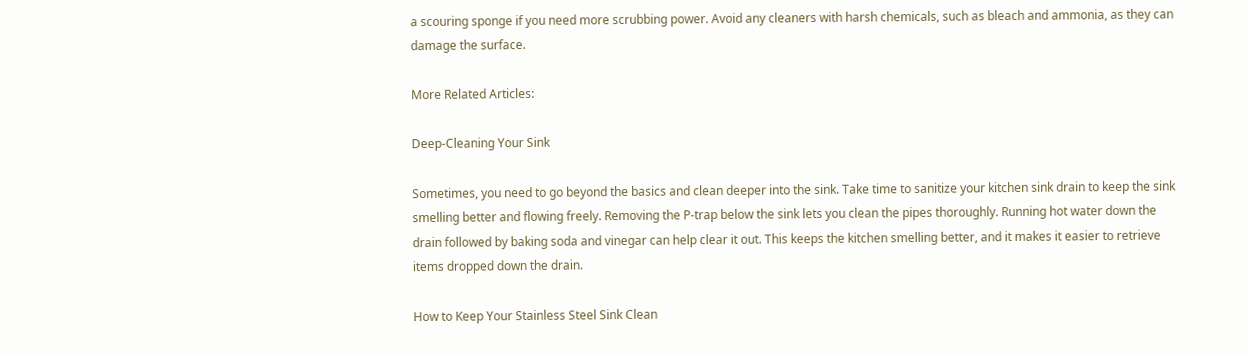a scouring sponge if you need more scrubbing power. Avoid any cleaners with harsh chemicals, such as bleach and ammonia, as they can damage the surface.

More Related Articles:

Deep-Cleaning Your Sink

Sometimes, you need to go beyond the basics and clean deeper into the sink. Take time to sanitize your kitchen sink drain to keep the sink smelling better and flowing freely. Removing the P-trap below the sink lets you clean the pipes thoroughly. Running hot water down the drain followed by baking soda and vinegar can help clear it out. This keeps the kitchen smelling better, and it makes it easier to retrieve items dropped down the drain.

How to Keep Your Stainless Steel Sink Clean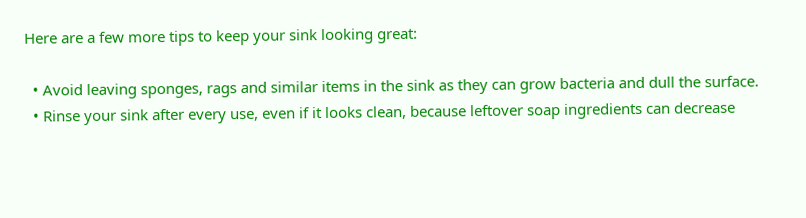Here are a few more tips to keep your sink looking great:

  • Avoid leaving sponges, rags and similar items in the sink as they can grow bacteria and dull the surface.
  • Rinse your sink after every use, even if it looks clean, because leftover soap ingredients can decrease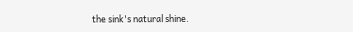the sink's natural shine.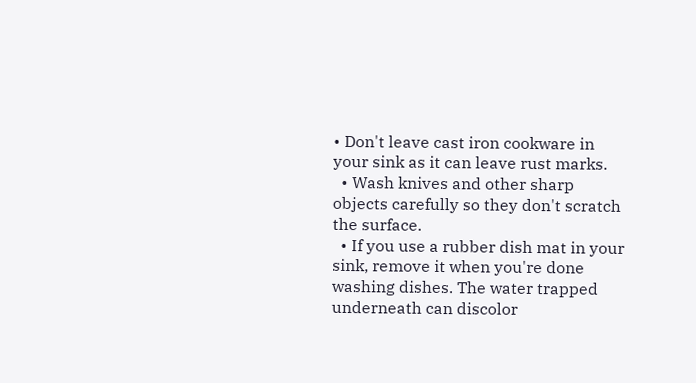• Don't leave cast iron cookware in your sink as it can leave rust marks.
  • Wash knives and other sharp objects carefully so they don't scratch the surface.
  • If you use a rubber dish mat in your sink, remove it when you're done washing dishes. The water trapped underneath can discolor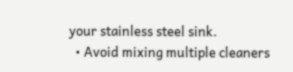your stainless steel sink.
  • Avoid mixing multiple cleaners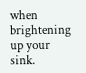when brightening up your sink.